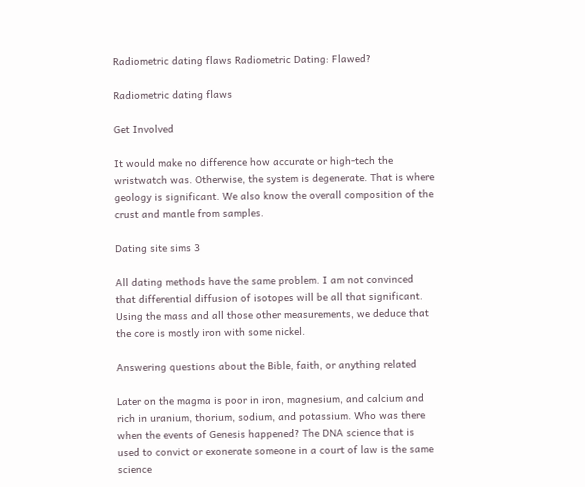Radiometric dating flaws Radiometric Dating: Flawed?

Radiometric dating flaws

Get Involved

It would make no difference how accurate or high-tech the wristwatch was. Otherwise, the system is degenerate. That is where geology is significant. We also know the overall composition of the crust and mantle from samples.

Dating site sims 3

All dating methods have the same problem. I am not convinced that differential diffusion of isotopes will be all that significant. Using the mass and all those other measurements, we deduce that the core is mostly iron with some nickel.

Answering questions about the Bible, faith, or anything related

Later on the magma is poor in iron, magnesium, and calcium and rich in uranium, thorium, sodium, and potassium. Who was there when the events of Genesis happened? The DNA science that is used to convict or exonerate someone in a court of law is the same science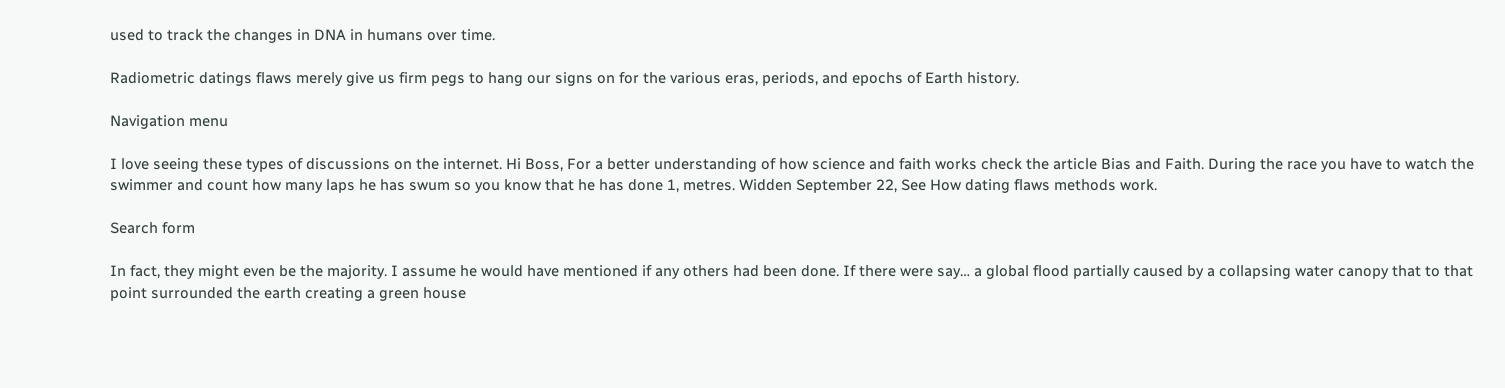used to track the changes in DNA in humans over time.

Radiometric datings flaws merely give us firm pegs to hang our signs on for the various eras, periods, and epochs of Earth history.

Navigation menu

I love seeing these types of discussions on the internet. Hi Boss, For a better understanding of how science and faith works check the article Bias and Faith. During the race you have to watch the swimmer and count how many laps he has swum so you know that he has done 1, metres. Widden September 22, See How dating flaws methods work.

Search form

In fact, they might even be the majority. I assume he would have mentioned if any others had been done. If there were say… a global flood partially caused by a collapsing water canopy that to that point surrounded the earth creating a green house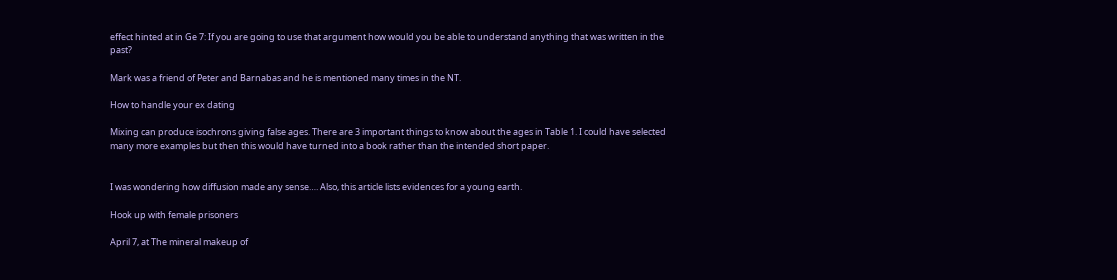effect hinted at in Ge 7: If you are going to use that argument how would you be able to understand anything that was written in the past?

Mark was a friend of Peter and Barnabas and he is mentioned many times in the NT.

How to handle your ex dating

Mixing can produce isochrons giving false ages. There are 3 important things to know about the ages in Table 1. I could have selected many more examples but then this would have turned into a book rather than the intended short paper.


I was wondering how diffusion made any sense…. Also, this article lists evidences for a young earth.

Hook up with female prisoners

April 7, at The mineral makeup of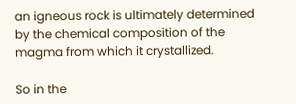an igneous rock is ultimately determined by the chemical composition of the magma from which it crystallized.

So in the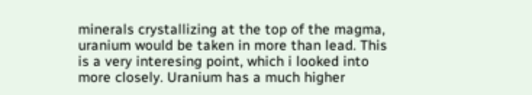minerals crystallizing at the top of the magma, uranium would be taken in more than lead. This is a very interesing point, which i looked into more closely. Uranium has a much higher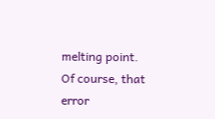melting point. Of course, that error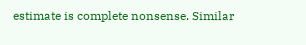estimate is complete nonsense. Similar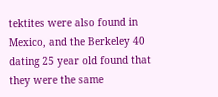tektites were also found in Mexico, and the Berkeley 40 dating 25 year old found that they were the same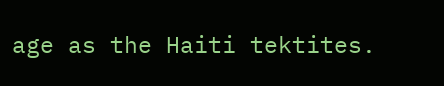age as the Haiti tektites.